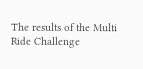The results of the Multi Ride Challenge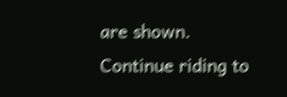are shown. Continue riding to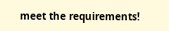meet the requirements!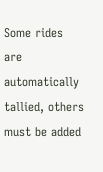Some rides are automatically tallied, others must be added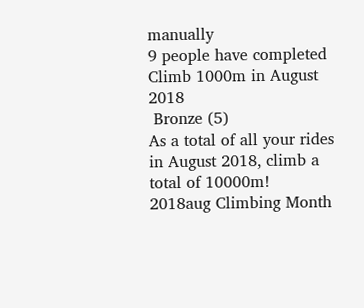manually
9 people have completed
Climb 1000m in August 2018
 Bronze (5)
As a total of all your rides in August 2018, climb a total of 10000m!
2018aug Climbing Month